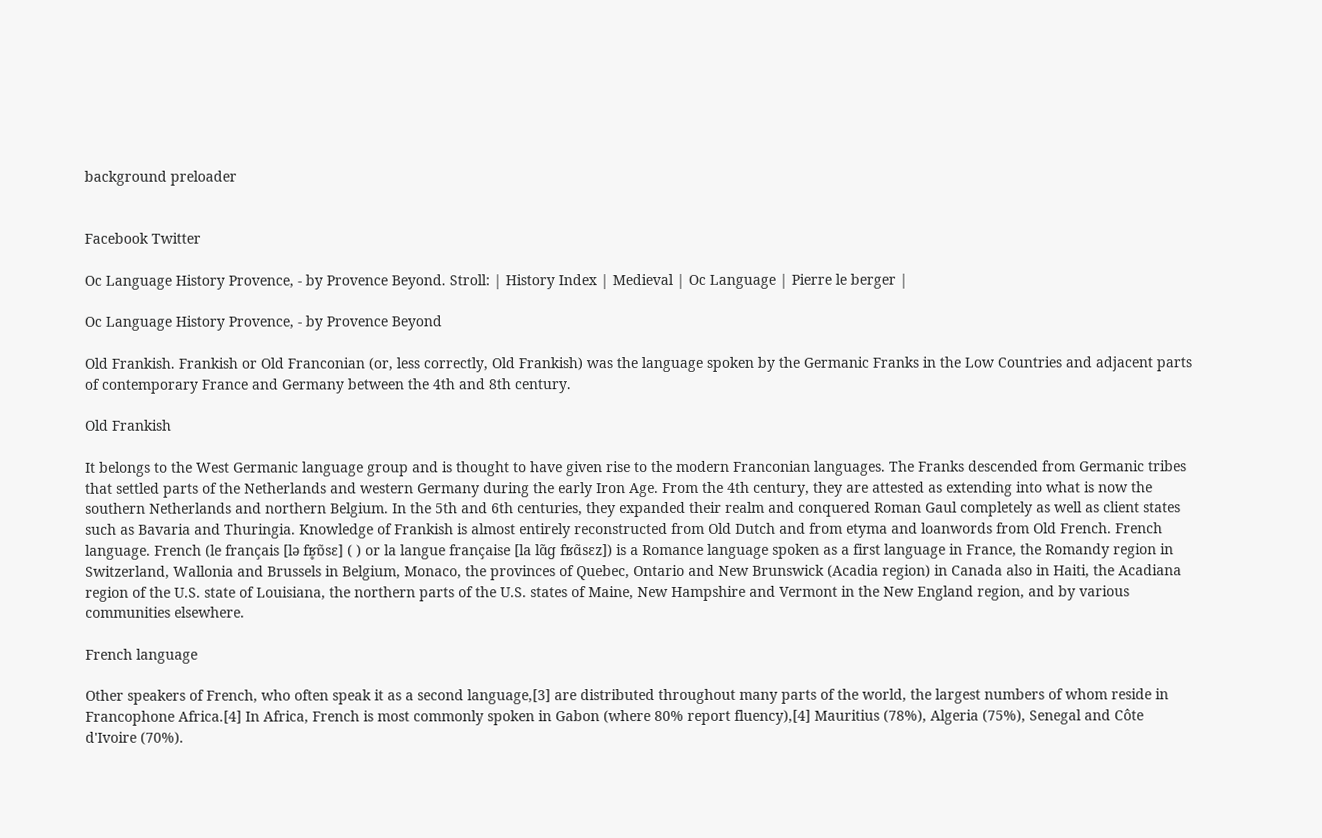background preloader


Facebook Twitter

Oc Language History Provence, - by Provence Beyond. Stroll: | History Index | Medieval | Oc Language | Pierre le berger |

Oc Language History Provence, - by Provence Beyond

Old Frankish. Frankish or Old Franconian (or, less correctly, Old Frankish) was the language spoken by the Germanic Franks in the Low Countries and adjacent parts of contemporary France and Germany between the 4th and 8th century.

Old Frankish

It belongs to the West Germanic language group and is thought to have given rise to the modern Franconian languages. The Franks descended from Germanic tribes that settled parts of the Netherlands and western Germany during the early Iron Age. From the 4th century, they are attested as extending into what is now the southern Netherlands and northern Belgium. In the 5th and 6th centuries, they expanded their realm and conquered Roman Gaul completely as well as client states such as Bavaria and Thuringia. Knowledge of Frankish is almost entirely reconstructed from Old Dutch and from etyma and loanwords from Old French. French language. French (le français [lə fʁ̥ɒ̃sɛ] ( ) or la langue française [la lɑ̃ɡ fʁɑ̃sɛz]) is a Romance language spoken as a first language in France, the Romandy region in Switzerland, Wallonia and Brussels in Belgium, Monaco, the provinces of Quebec, Ontario and New Brunswick (Acadia region) in Canada also in Haiti, the Acadiana region of the U.S. state of Louisiana, the northern parts of the U.S. states of Maine, New Hampshire and Vermont in the New England region, and by various communities elsewhere.

French language

Other speakers of French, who often speak it as a second language,[3] are distributed throughout many parts of the world, the largest numbers of whom reside in Francophone Africa.[4] In Africa, French is most commonly spoken in Gabon (where 80% report fluency),[4] Mauritius (78%), Algeria (75%), Senegal and Côte d'Ivoire (70%).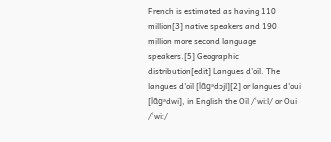French is estimated as having 110 million[3] native speakers and 190 million more second language speakers.[5] Geographic distribution[edit] Langues d'oïl. The langues d'oïl [lɑ̃ɡᵊdɔjl][2] or langues d'oui [lɑ̃ɡᵊdwi], in English the Oïl /ˈwiːl/ or Oui /ˈwiː/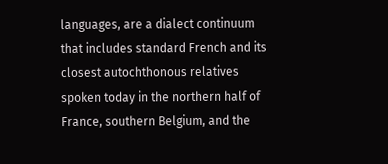languages, are a dialect continuum that includes standard French and its closest autochthonous relatives spoken today in the northern half of France, southern Belgium, and the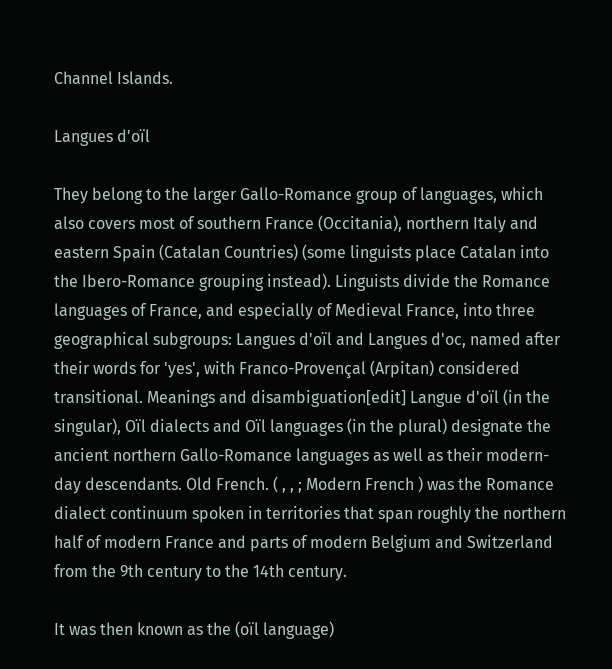Channel Islands.

Langues d'oïl

They belong to the larger Gallo-Romance group of languages, which also covers most of southern France (Occitania), northern Italy and eastern Spain (Catalan Countries) (some linguists place Catalan into the Ibero-Romance grouping instead). Linguists divide the Romance languages of France, and especially of Medieval France, into three geographical subgroups: Langues d'oïl and Langues d'oc, named after their words for 'yes', with Franco-Provençal (Arpitan) considered transitional. Meanings and disambiguation[edit] Langue d'oïl (in the singular), Oïl dialects and Oïl languages (in the plural) designate the ancient northern Gallo-Romance languages as well as their modern-day descendants. Old French. ( , , ; Modern French ) was the Romance dialect continuum spoken in territories that span roughly the northern half of modern France and parts of modern Belgium and Switzerland from the 9th century to the 14th century.

It was then known as the (oïl language)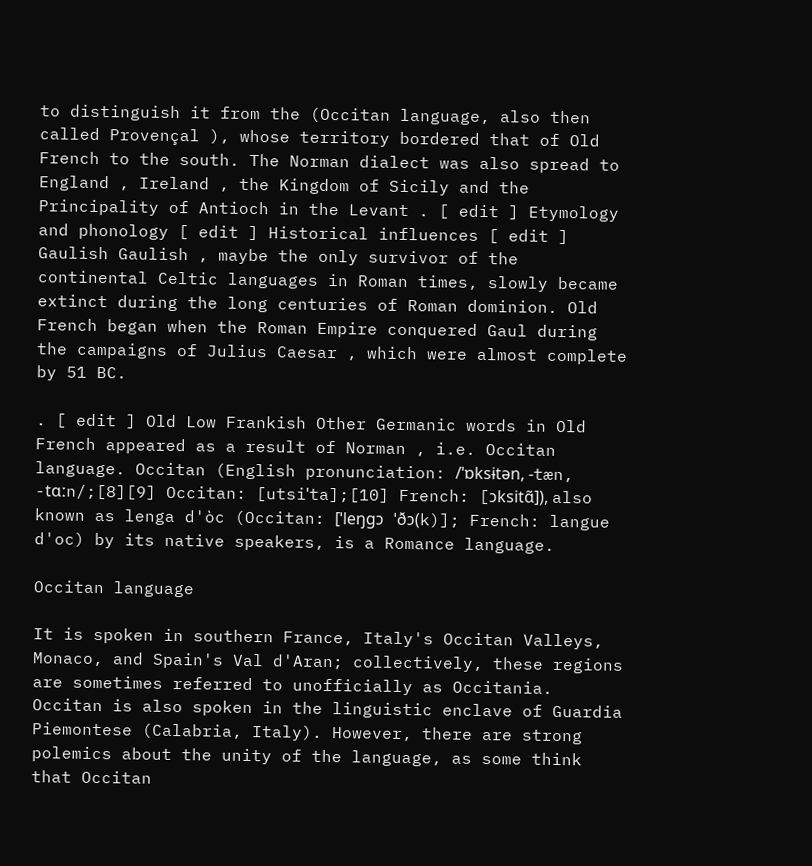to distinguish it from the (Occitan language, also then called Provençal ), whose territory bordered that of Old French to the south. The Norman dialect was also spread to England , Ireland , the Kingdom of Sicily and the Principality of Antioch in the Levant . [ edit ] Etymology and phonology [ edit ] Historical influences [ edit ] Gaulish Gaulish , maybe the only survivor of the continental Celtic languages in Roman times, slowly became extinct during the long centuries of Roman dominion. Old French began when the Roman Empire conquered Gaul during the campaigns of Julius Caesar , which were almost complete by 51 BC.

. [ edit ] Old Low Frankish Other Germanic words in Old French appeared as a result of Norman , i.e. Occitan language. Occitan (English pronunciation: /ˈɒksɨtən, -tæn, -tɑːn/;[8][9] Occitan: [utsiˈta];[10] French: [ɔksitɑ̃]), also known as lenga d'òc (Occitan: [ˈleŋɡɔ ˈðɔ(k)]; French: langue d'oc) by its native speakers, is a Romance language.

Occitan language

It is spoken in southern France, Italy's Occitan Valleys, Monaco, and Spain's Val d'Aran; collectively, these regions are sometimes referred to unofficially as Occitania. Occitan is also spoken in the linguistic enclave of Guardia Piemontese (Calabria, Italy). However, there are strong polemics about the unity of the language, as some think that Occitan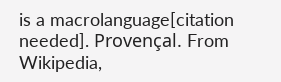is a macrolanguage[citation needed]. Provençal. From Wikipedia,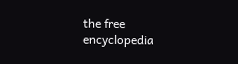the free encyclopedia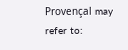Provençal may refer to: